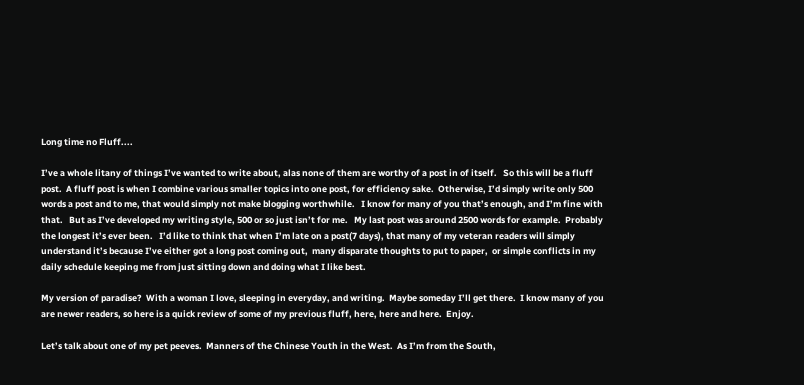Long time no Fluff....

I’ve a whole litany of things I’ve wanted to write about, alas none of them are worthy of a post in of itself.   So this will be a fluff post.  A fluff post is when I combine various smaller topics into one post, for efficiency sake.  Otherwise, I’d simply write only 500 words a post and to me, that would simply not make blogging worthwhile.   I know for many of you that’s enough, and I’m fine with that.   But as I’ve developed my writing style, 500 or so just isn’t for me.   My last post was around 2500 words for example.  Probably the longest it’s ever been.   I’d like to think that when I’m late on a post(7 days), that many of my veteran readers will simply understand it’s because I’ve either got a long post coming out,  many disparate thoughts to put to paper,  or simple conflicts in my daily schedule keeping me from just sitting down and doing what I like best.

My version of paradise?  With a woman I love, sleeping in everyday, and writing.  Maybe someday I’ll get there.  I know many of you are newer readers, so here is a quick review of some of my previous fluff, here, here and here.  Enjoy.

Let’s talk about one of my pet peeves.  Manners of the Chinese Youth in the West.  As I’m from the South,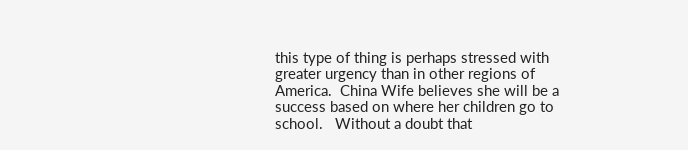this type of thing is perhaps stressed with greater urgency than in other regions of America.  China Wife believes she will be a success based on where her children go to school.   Without a doubt that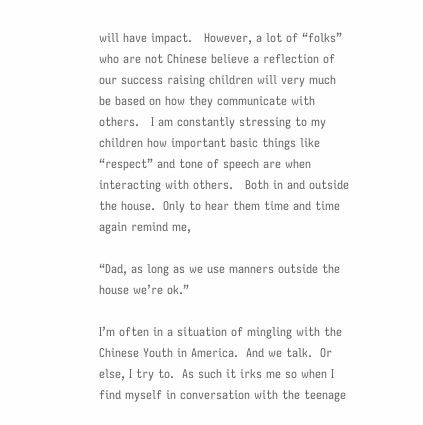will have impact.   However, a lot of “folks” who are not Chinese believe a reflection of our success raising children will very much be based on how they communicate with others.   I am constantly stressing to my children how important basic things like “respect” and tone of speech are when interacting with others.   Both in and outside the house.  Only to hear them time and time again remind me,

“Dad, as long as we use manners outside the house we’re ok.”

I’m often in a situation of mingling with the Chinese Youth in America.  And we talk.  Or else, I try to.  As such it irks me so when I find myself in conversation with the teenage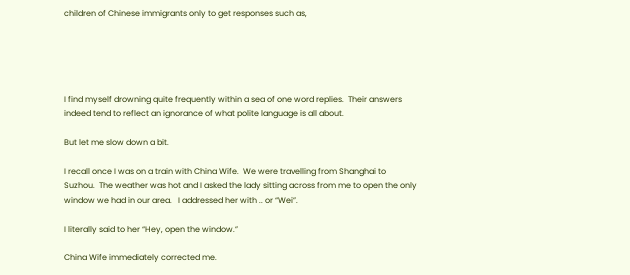children of Chinese immigrants only to get responses such as,





I find myself drowning quite frequently within a sea of one word replies.  Their answers indeed tend to reflect an ignorance of what polite language is all about.

But let me slow down a bit.

I recall once I was on a train with China Wife.  We were travelling from Shanghai to Suzhou.  The weather was hot and I asked the lady sitting across from me to open the only window we had in our area.   I addressed her with .. or “Wei”.

I literally said to her “Hey, open the window.”

China Wife immediately corrected me.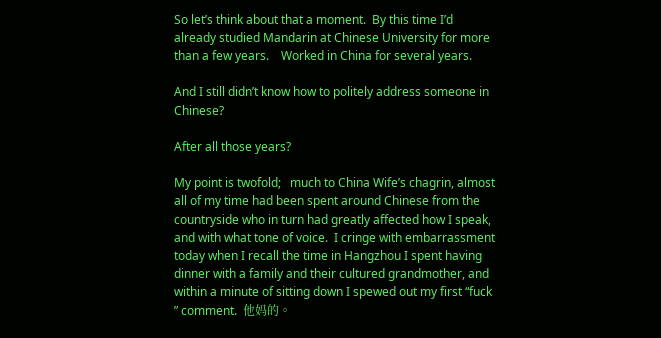So let’s think about that a moment.  By this time I’d already studied Mandarin at Chinese University for more than a few years.    Worked in China for several years.

And I still didn’t know how to politely address someone in Chinese?

After all those years?

My point is twofold;   much to China Wife’s chagrin, almost all of my time had been spent around Chinese from the countryside who in turn had greatly affected how I speak, and with what tone of voice.  I cringe with embarrassment today when I recall the time in Hangzhou I spent having dinner with a family and their cultured grandmother, and within a minute of sitting down I spewed out my first “fuck ” comment.  他妈的。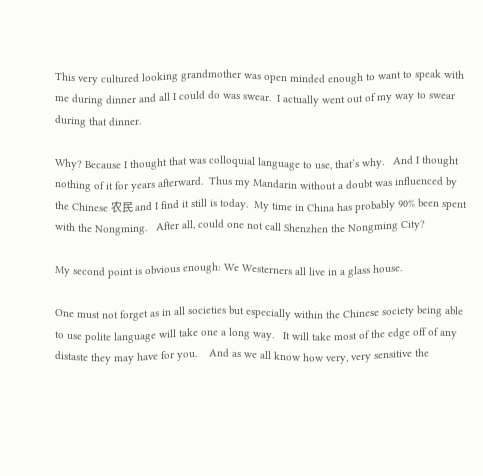This very cultured looking grandmother was open minded enough to want to speak with me during dinner and all I could do was swear.  I actually went out of my way to swear during that dinner.

Why? Because I thought that was colloquial language to use, that’s why.   And I thought nothing of it for years afterward.  Thus my Mandarin without a doubt was influenced by the Chinese 农民 and I find it still is today.  My time in China has probably 90% been spent with the Nongming.   After all, could one not call Shenzhen the Nongming City?

My second point is obvious enough: We Westerners all live in a glass house.

One must not forget as in all societies but especially within the Chinese society being able to use polite language will take one a long way.   It will take most of the edge off of any distaste they may have for you.    And as we all know how very, very sensitive the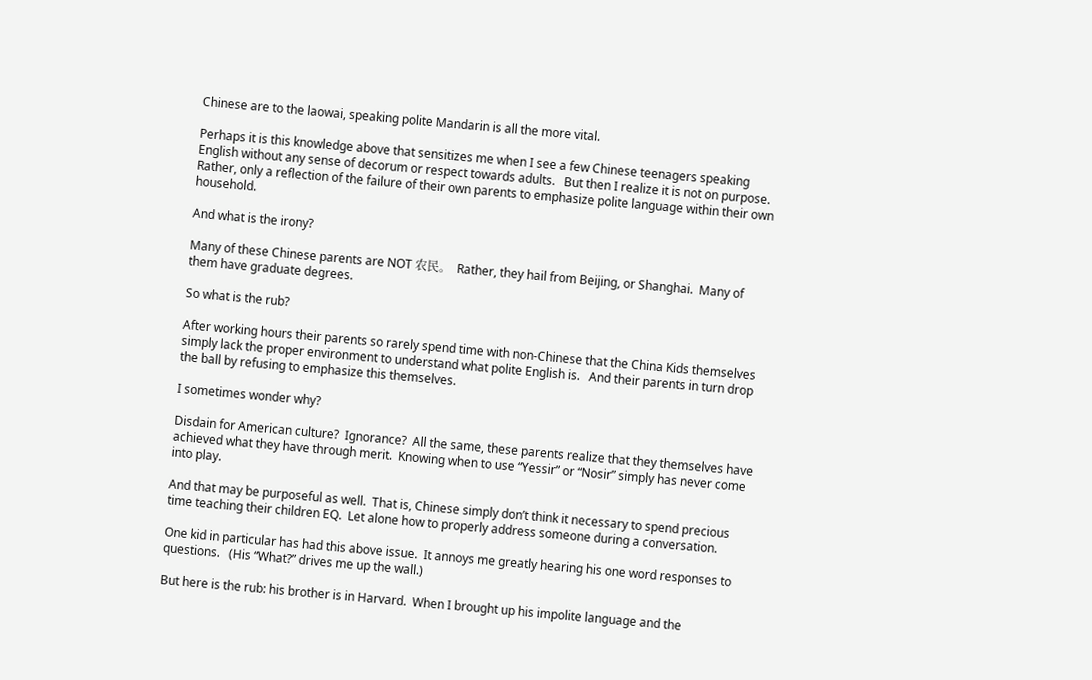Chinese are to the laowai, speaking polite Mandarin is all the more vital.

Perhaps it is this knowledge above that sensitizes me when I see a few Chinese teenagers speaking English without any sense of decorum or respect towards adults.   But then I realize it is not on purpose. Rather, only a reflection of the failure of their own parents to emphasize polite language within their own household.

And what is the irony?

Many of these Chinese parents are NOT 农民。  Rather, they hail from Beijing, or Shanghai.  Many of them have graduate degrees.

So what is the rub?

After working hours their parents so rarely spend time with non-Chinese that the China Kids themselves simply lack the proper environment to understand what polite English is.   And their parents in turn drop the ball by refusing to emphasize this themselves.

I sometimes wonder why?

Disdain for American culture?  Ignorance?  All the same, these parents realize that they themselves have achieved what they have through merit.  Knowing when to use “Yessir” or “Nosir” simply has never come into play.

And that may be purposeful as well.  That is, Chinese simply don’t think it necessary to spend precious time teaching their children EQ.  Let alone how to properly address someone during a conversation.

One kid in particular has had this above issue.  It annoys me greatly hearing his one word responses to questions.   (His “What?” drives me up the wall.)

But here is the rub: his brother is in Harvard.  When I brought up his impolite language and the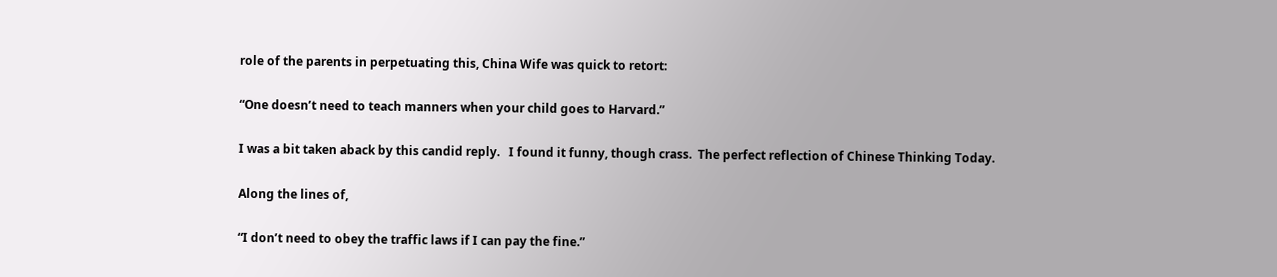role of the parents in perpetuating this, China Wife was quick to retort:

“One doesn’t need to teach manners when your child goes to Harvard.”

I was a bit taken aback by this candid reply.   I found it funny, though crass.  The perfect reflection of Chinese Thinking Today.

Along the lines of,

“I don’t need to obey the traffic laws if I can pay the fine.”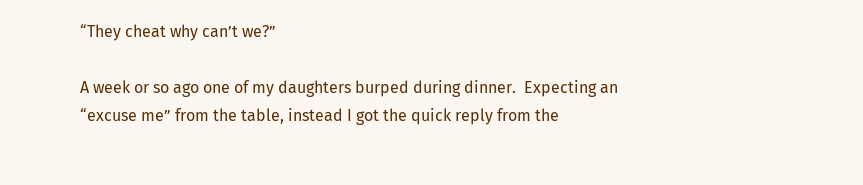“They cheat why can’t we?”

A week or so ago one of my daughters burped during dinner.  Expecting an “excuse me” from the table, instead I got the quick reply from the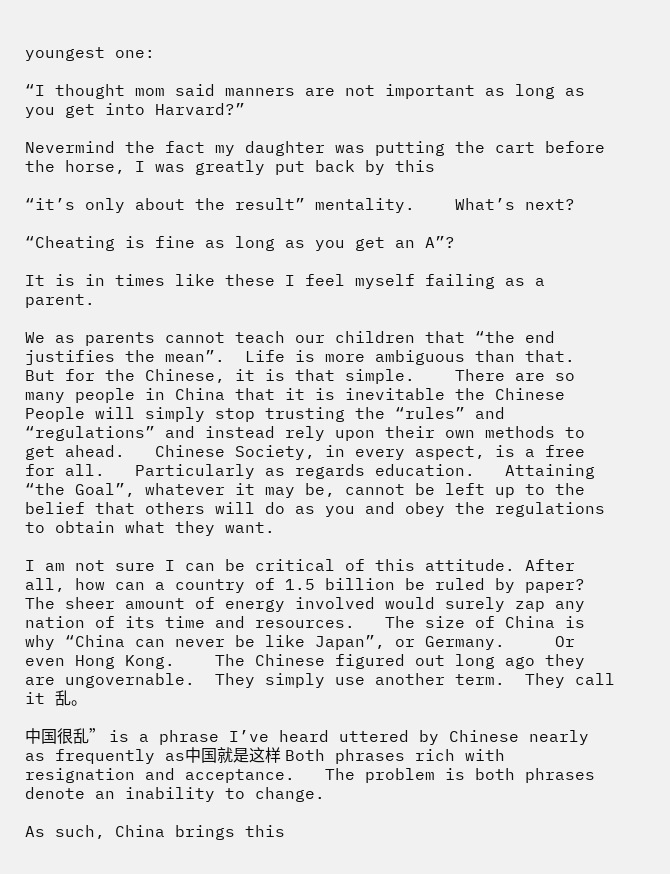youngest one:

“I thought mom said manners are not important as long as you get into Harvard?”

Nevermind the fact my daughter was putting the cart before the horse, I was greatly put back by this

“it’s only about the result” mentality.    What’s next?

“Cheating is fine as long as you get an A”?

It is in times like these I feel myself failing as a parent.

We as parents cannot teach our children that “the end justifies the mean”.  Life is more ambiguous than that.   But for the Chinese, it is that simple.    There are so many people in China that it is inevitable the Chinese People will simply stop trusting the “rules” and “regulations” and instead rely upon their own methods to get ahead.   Chinese Society, in every aspect, is a free for all.   Particularly as regards education.   Attaining “the Goal”, whatever it may be, cannot be left up to the belief that others will do as you and obey the regulations to obtain what they want.

I am not sure I can be critical of this attitude. After all, how can a country of 1.5 billion be ruled by paper?  The sheer amount of energy involved would surely zap any nation of its time and resources.   The size of China is why “China can never be like Japan”, or Germany.     Or even Hong Kong.    The Chinese figured out long ago they are ungovernable.  They simply use another term.  They call it 乱。

中国很乱” is a phrase I’ve heard uttered by Chinese nearly as frequently as中国就是这样 Both phrases rich with resignation and acceptance.   The problem is both phrases denote an inability to change.

As such, China brings this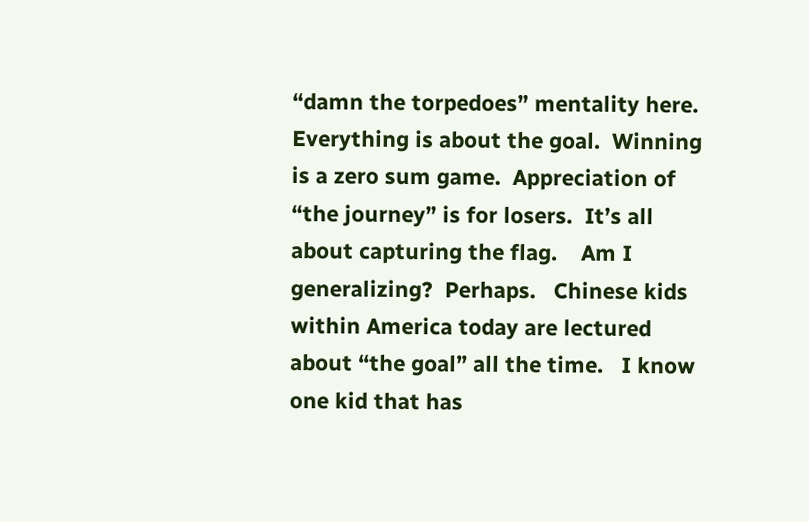“damn the torpedoes” mentality here.   Everything is about the goal.  Winning is a zero sum game.  Appreciation of “the journey” is for losers.  It’s all about capturing the flag.    Am I generalizing?  Perhaps.   Chinese kids within America today are lectured about “the goal” all the time.   I know one kid that has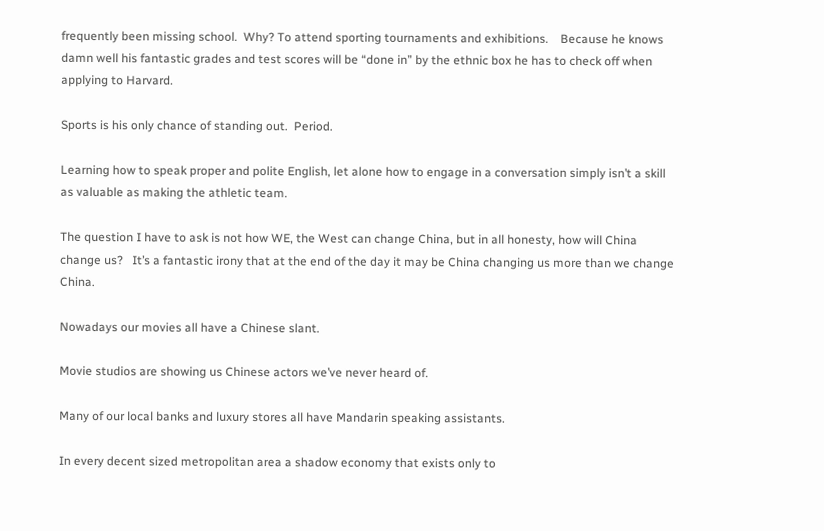frequently been missing school.  Why? To attend sporting tournaments and exhibitions.    Because he knows damn well his fantastic grades and test scores will be “done in” by the ethnic box he has to check off when applying to Harvard.

Sports is his only chance of standing out.  Period.

Learning how to speak proper and polite English, let alone how to engage in a conversation simply isn’t a skill as valuable as making the athletic team.

The question I have to ask is not how WE, the West can change China, but in all honesty, how will China change us?   It’s a fantastic irony that at the end of the day it may be China changing us more than we change China.

Nowadays our movies all have a Chinese slant.

Movie studios are showing us Chinese actors we’ve never heard of.

Many of our local banks and luxury stores all have Mandarin speaking assistants.

In every decent sized metropolitan area a shadow economy that exists only to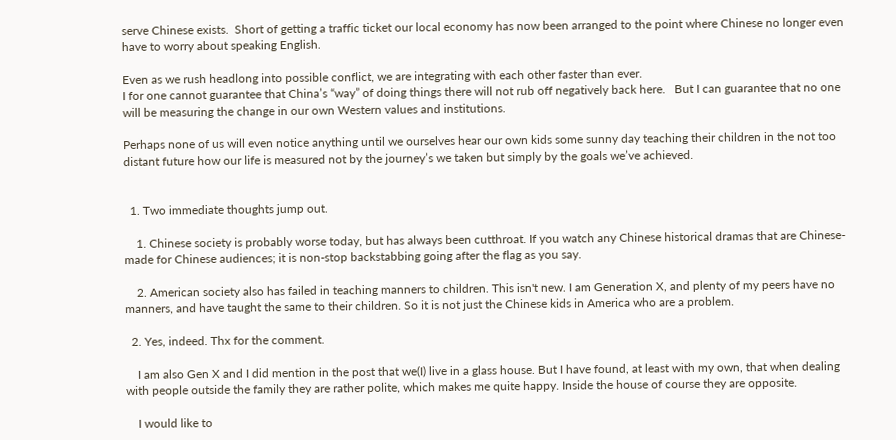serve Chinese exists.  Short of getting a traffic ticket our local economy has now been arranged to the point where Chinese no longer even have to worry about speaking English.

Even as we rush headlong into possible conflict, we are integrating with each other faster than ever.
I for one cannot guarantee that China’s “way” of doing things there will not rub off negatively back here.   But I can guarantee that no one will be measuring the change in our own Western values and institutions.

Perhaps none of us will even notice anything until we ourselves hear our own kids some sunny day teaching their children in the not too distant future how our life is measured not by the journey’s we taken but simply by the goals we’ve achieved.


  1. Two immediate thoughts jump out.

    1. Chinese society is probably worse today, but has always been cutthroat. If you watch any Chinese historical dramas that are Chinese-made for Chinese audiences; it is non-stop backstabbing going after the flag as you say.

    2. American society also has failed in teaching manners to children. This isn't new. I am Generation X, and plenty of my peers have no manners, and have taught the same to their children. So it is not just the Chinese kids in America who are a problem.

  2. Yes, indeed. Thx for the comment.

    I am also Gen X and I did mention in the post that we(I) live in a glass house. But I have found, at least with my own, that when dealing with people outside the family they are rather polite, which makes me quite happy. Inside the house of course they are opposite.

    I would like to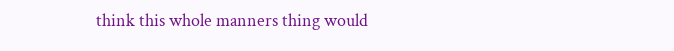think this whole manners thing would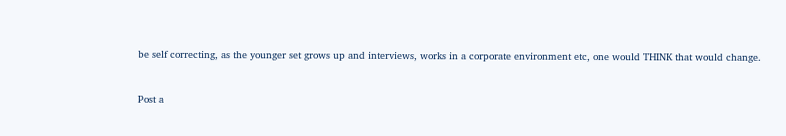be self correcting, as the younger set grows up and interviews, works in a corporate environment etc, one would THINK that would change.


Post a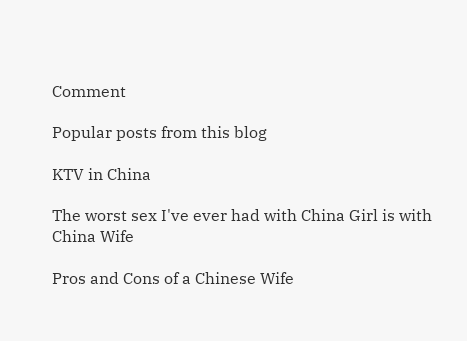Comment

Popular posts from this blog

KTV in China

The worst sex I've ever had with China Girl is with China Wife

Pros and Cons of a Chinese Wife